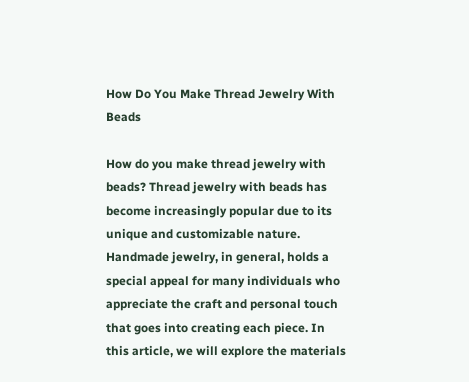How Do You Make Thread Jewelry With Beads

How do you make thread jewelry with beads? Thread jewelry with beads has become increasingly popular due to its unique and customizable nature. Handmade jewelry, in general, holds a special appeal for many individuals who appreciate the craft and personal touch that goes into creating each piece. In this article, we will explore the materials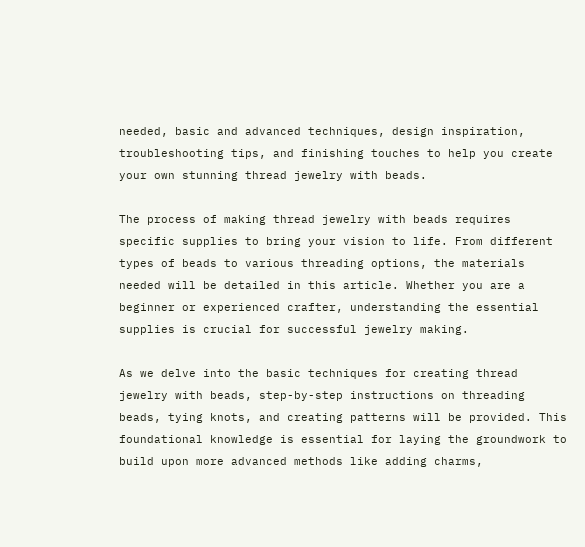needed, basic and advanced techniques, design inspiration, troubleshooting tips, and finishing touches to help you create your own stunning thread jewelry with beads.

The process of making thread jewelry with beads requires specific supplies to bring your vision to life. From different types of beads to various threading options, the materials needed will be detailed in this article. Whether you are a beginner or experienced crafter, understanding the essential supplies is crucial for successful jewelry making.

As we delve into the basic techniques for creating thread jewelry with beads, step-by-step instructions on threading beads, tying knots, and creating patterns will be provided. This foundational knowledge is essential for laying the groundwork to build upon more advanced methods like adding charms,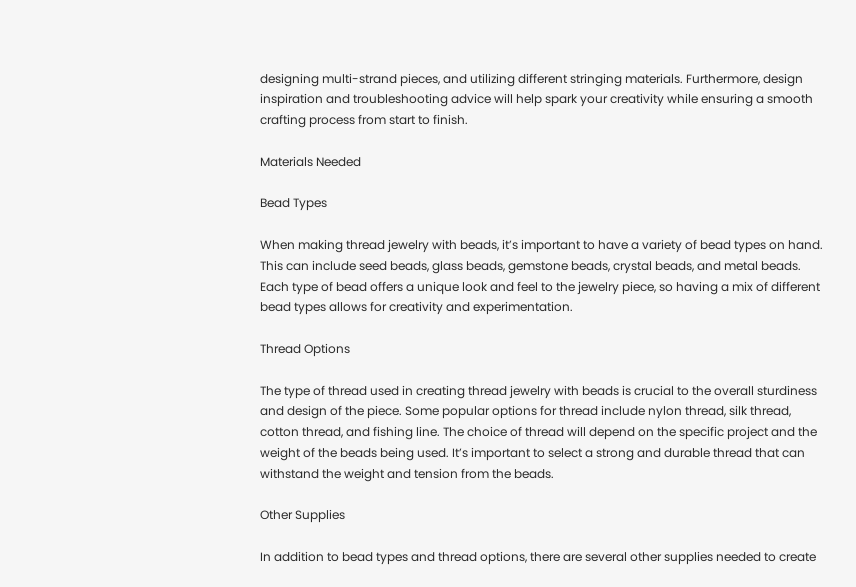designing multi-strand pieces, and utilizing different stringing materials. Furthermore, design inspiration and troubleshooting advice will help spark your creativity while ensuring a smooth crafting process from start to finish.

Materials Needed

Bead Types

When making thread jewelry with beads, it’s important to have a variety of bead types on hand. This can include seed beads, glass beads, gemstone beads, crystal beads, and metal beads. Each type of bead offers a unique look and feel to the jewelry piece, so having a mix of different bead types allows for creativity and experimentation.

Thread Options

The type of thread used in creating thread jewelry with beads is crucial to the overall sturdiness and design of the piece. Some popular options for thread include nylon thread, silk thread, cotton thread, and fishing line. The choice of thread will depend on the specific project and the weight of the beads being used. It’s important to select a strong and durable thread that can withstand the weight and tension from the beads.

Other Supplies

In addition to bead types and thread options, there are several other supplies needed to create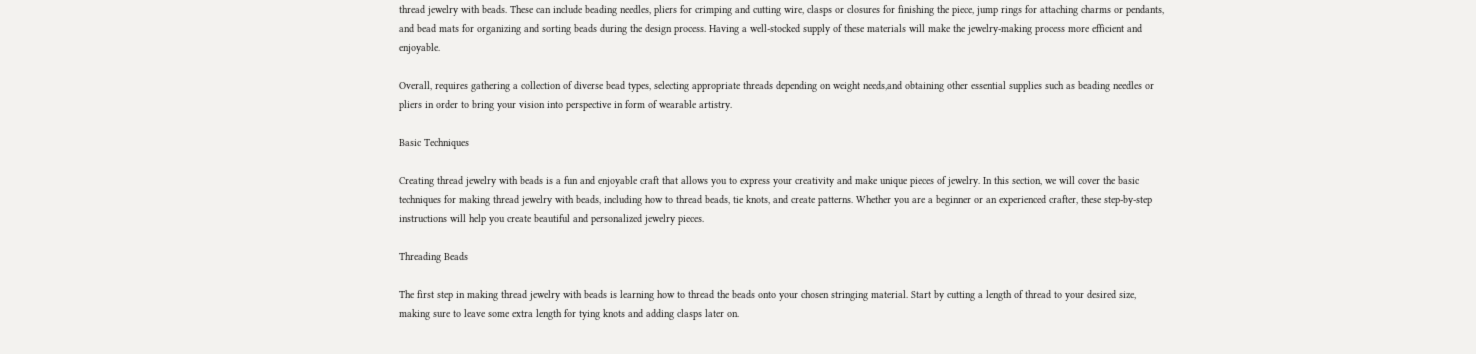thread jewelry with beads. These can include beading needles, pliers for crimping and cutting wire, clasps or closures for finishing the piece, jump rings for attaching charms or pendants, and bead mats for organizing and sorting beads during the design process. Having a well-stocked supply of these materials will make the jewelry-making process more efficient and enjoyable.

Overall, requires gathering a collection of diverse bead types, selecting appropriate threads depending on weight needs,and obtaining other essential supplies such as beading needles or pliers in order to bring your vision into perspective in form of wearable artistry.

Basic Techniques

Creating thread jewelry with beads is a fun and enjoyable craft that allows you to express your creativity and make unique pieces of jewelry. In this section, we will cover the basic techniques for making thread jewelry with beads, including how to thread beads, tie knots, and create patterns. Whether you are a beginner or an experienced crafter, these step-by-step instructions will help you create beautiful and personalized jewelry pieces.

Threading Beads

The first step in making thread jewelry with beads is learning how to thread the beads onto your chosen stringing material. Start by cutting a length of thread to your desired size, making sure to leave some extra length for tying knots and adding clasps later on.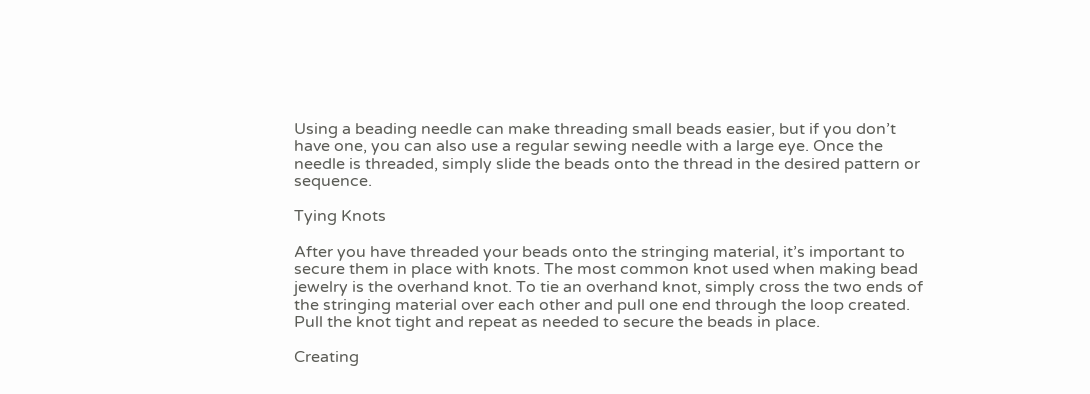Using a beading needle can make threading small beads easier, but if you don’t have one, you can also use a regular sewing needle with a large eye. Once the needle is threaded, simply slide the beads onto the thread in the desired pattern or sequence.

Tying Knots

After you have threaded your beads onto the stringing material, it’s important to secure them in place with knots. The most common knot used when making bead jewelry is the overhand knot. To tie an overhand knot, simply cross the two ends of the stringing material over each other and pull one end through the loop created. Pull the knot tight and repeat as needed to secure the beads in place.

Creating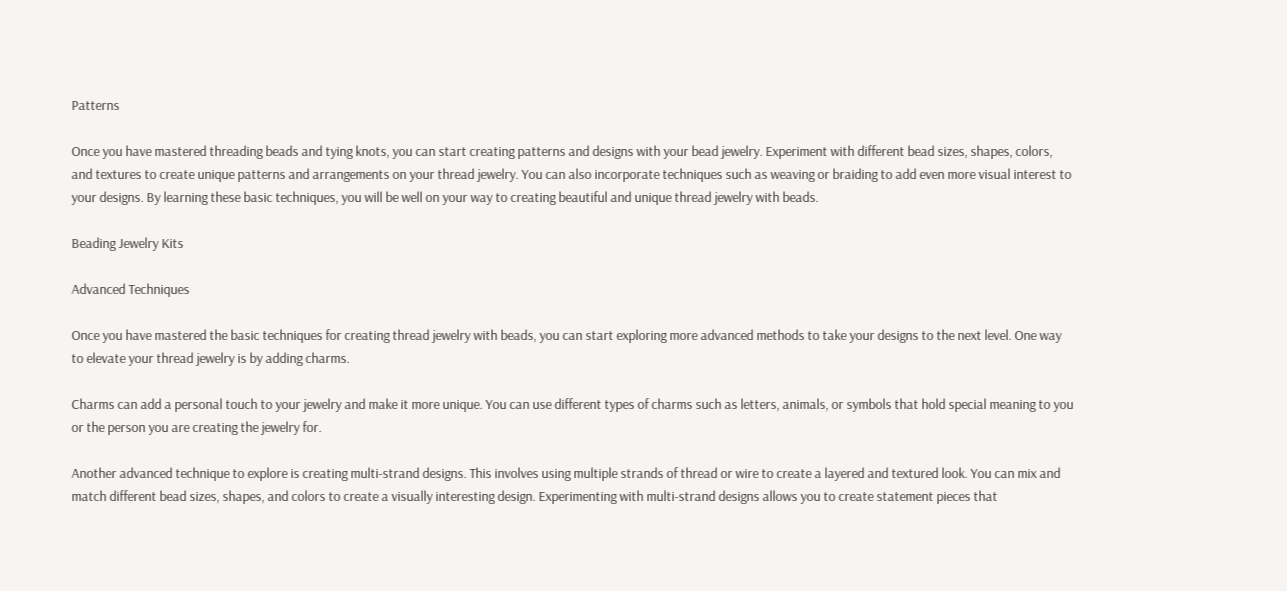Patterns

Once you have mastered threading beads and tying knots, you can start creating patterns and designs with your bead jewelry. Experiment with different bead sizes, shapes, colors, and textures to create unique patterns and arrangements on your thread jewelry. You can also incorporate techniques such as weaving or braiding to add even more visual interest to your designs. By learning these basic techniques, you will be well on your way to creating beautiful and unique thread jewelry with beads.

Beading Jewelry Kits

Advanced Techniques

Once you have mastered the basic techniques for creating thread jewelry with beads, you can start exploring more advanced methods to take your designs to the next level. One way to elevate your thread jewelry is by adding charms.

Charms can add a personal touch to your jewelry and make it more unique. You can use different types of charms such as letters, animals, or symbols that hold special meaning to you or the person you are creating the jewelry for.

Another advanced technique to explore is creating multi-strand designs. This involves using multiple strands of thread or wire to create a layered and textured look. You can mix and match different bead sizes, shapes, and colors to create a visually interesting design. Experimenting with multi-strand designs allows you to create statement pieces that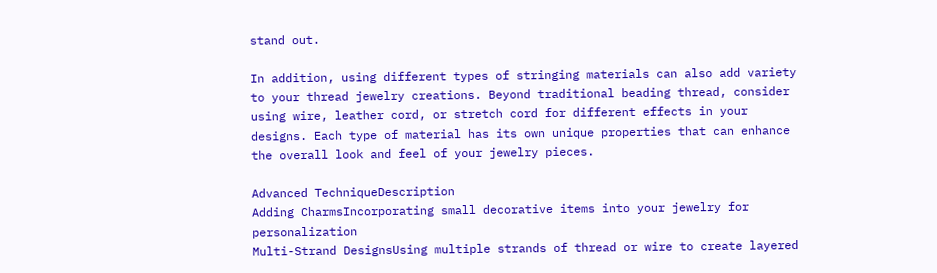stand out.

In addition, using different types of stringing materials can also add variety to your thread jewelry creations. Beyond traditional beading thread, consider using wire, leather cord, or stretch cord for different effects in your designs. Each type of material has its own unique properties that can enhance the overall look and feel of your jewelry pieces.

Advanced TechniqueDescription
Adding CharmsIncorporating small decorative items into your jewelry for personalization
Multi-Strand DesignsUsing multiple strands of thread or wire to create layered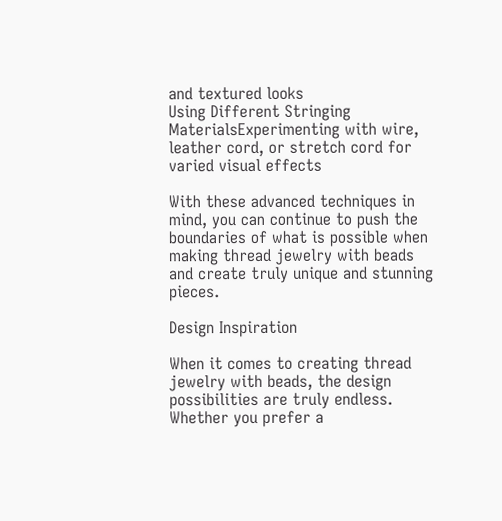and textured looks
Using Different Stringing MaterialsExperimenting with wire, leather cord, or stretch cord for varied visual effects

With these advanced techniques in mind, you can continue to push the boundaries of what is possible when making thread jewelry with beads and create truly unique and stunning pieces.

Design Inspiration

When it comes to creating thread jewelry with beads, the design possibilities are truly endless. Whether you prefer a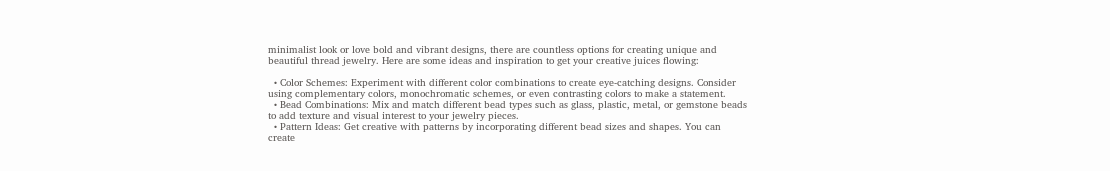minimalist look or love bold and vibrant designs, there are countless options for creating unique and beautiful thread jewelry. Here are some ideas and inspiration to get your creative juices flowing:

  • Color Schemes: Experiment with different color combinations to create eye-catching designs. Consider using complementary colors, monochromatic schemes, or even contrasting colors to make a statement.
  • Bead Combinations: Mix and match different bead types such as glass, plastic, metal, or gemstone beads to add texture and visual interest to your jewelry pieces.
  • Pattern Ideas: Get creative with patterns by incorporating different bead sizes and shapes. You can create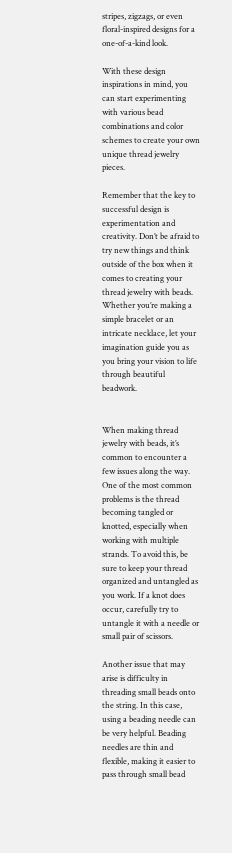stripes, zigzags, or even floral-inspired designs for a one-of-a-kind look.

With these design inspirations in mind, you can start experimenting with various bead combinations and color schemes to create your own unique thread jewelry pieces.

Remember that the key to successful design is experimentation and creativity. Don’t be afraid to try new things and think outside of the box when it comes to creating your thread jewelry with beads. Whether you’re making a simple bracelet or an intricate necklace, let your imagination guide you as you bring your vision to life through beautiful beadwork.


When making thread jewelry with beads, it’s common to encounter a few issues along the way. One of the most common problems is the thread becoming tangled or knotted, especially when working with multiple strands. To avoid this, be sure to keep your thread organized and untangled as you work. If a knot does occur, carefully try to untangle it with a needle or small pair of scissors.

Another issue that may arise is difficulty in threading small beads onto the string. In this case, using a beading needle can be very helpful. Beading needles are thin and flexible, making it easier to pass through small bead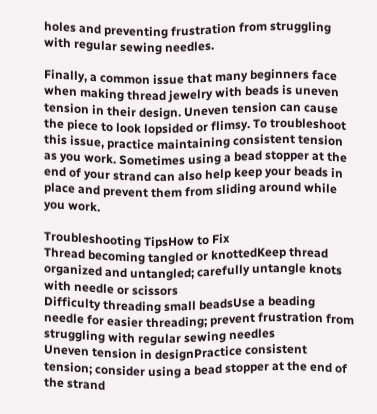holes and preventing frustration from struggling with regular sewing needles.

Finally, a common issue that many beginners face when making thread jewelry with beads is uneven tension in their design. Uneven tension can cause the piece to look lopsided or flimsy. To troubleshoot this issue, practice maintaining consistent tension as you work. Sometimes using a bead stopper at the end of your strand can also help keep your beads in place and prevent them from sliding around while you work.

Troubleshooting TipsHow to Fix
Thread becoming tangled or knottedKeep thread organized and untangled; carefully untangle knots with needle or scissors
Difficulty threading small beadsUse a beading needle for easier threading; prevent frustration from struggling with regular sewing needles
Uneven tension in designPractice consistent tension; consider using a bead stopper at the end of the strand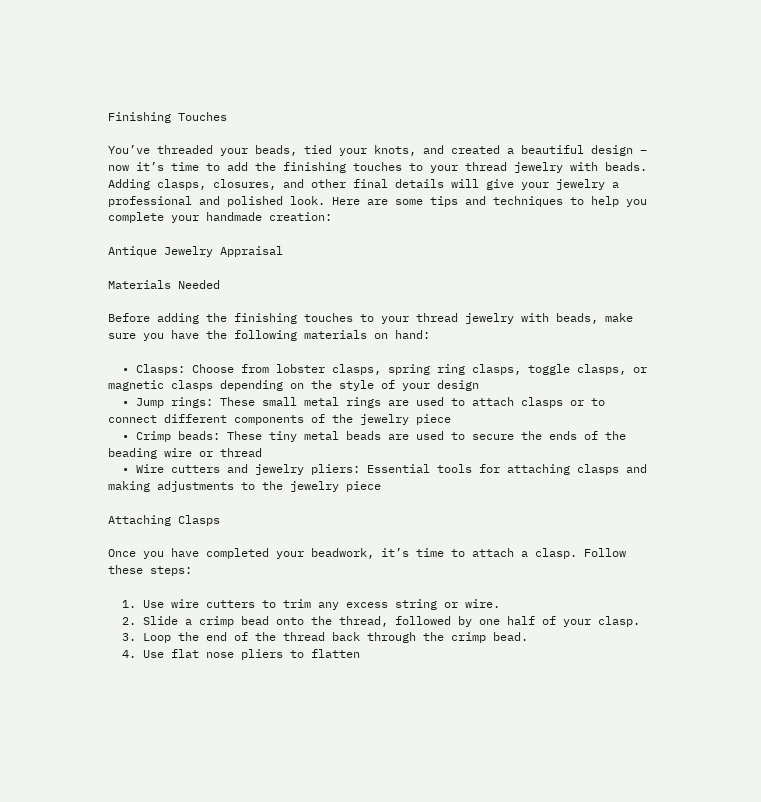Finishing Touches

You’ve threaded your beads, tied your knots, and created a beautiful design – now it’s time to add the finishing touches to your thread jewelry with beads. Adding clasps, closures, and other final details will give your jewelry a professional and polished look. Here are some tips and techniques to help you complete your handmade creation:

Antique Jewelry Appraisal

Materials Needed

Before adding the finishing touches to your thread jewelry with beads, make sure you have the following materials on hand:

  • Clasps: Choose from lobster clasps, spring ring clasps, toggle clasps, or magnetic clasps depending on the style of your design
  • Jump rings: These small metal rings are used to attach clasps or to connect different components of the jewelry piece
  • Crimp beads: These tiny metal beads are used to secure the ends of the beading wire or thread
  • Wire cutters and jewelry pliers: Essential tools for attaching clasps and making adjustments to the jewelry piece

Attaching Clasps

Once you have completed your beadwork, it’s time to attach a clasp. Follow these steps:

  1. Use wire cutters to trim any excess string or wire.
  2. Slide a crimp bead onto the thread, followed by one half of your clasp.
  3. Loop the end of the thread back through the crimp bead.
  4. Use flat nose pliers to flatten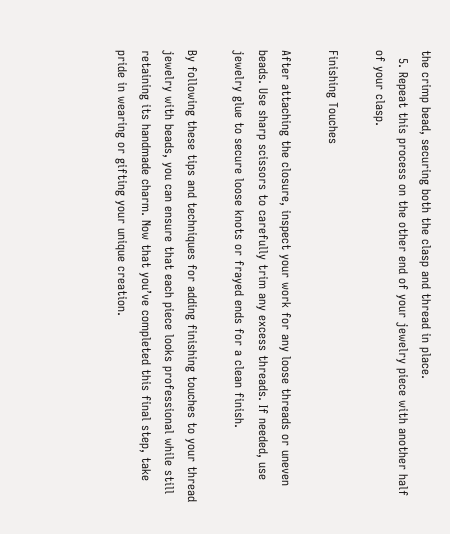the crimp bead, securing both the clasp and thread in place.
  5. Repeat this process on the other end of your jewelry piece with another half of your clasp.

Finishing Touches

After attaching the closure, inspect your work for any loose threads or uneven beads. Use sharp scissors to carefully trim any excess threads. If needed, use jewelry glue to secure loose knots or frayed ends for a clean finish.

By following these tips and techniques for adding finishing touches to your thread jewelry with beads, you can ensure that each piece looks professional while still retaining its handmade charm. Now that you’ve completed this final step, take pride in wearing or gifting your unique creation.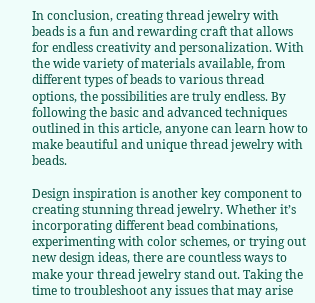In conclusion, creating thread jewelry with beads is a fun and rewarding craft that allows for endless creativity and personalization. With the wide variety of materials available, from different types of beads to various thread options, the possibilities are truly endless. By following the basic and advanced techniques outlined in this article, anyone can learn how to make beautiful and unique thread jewelry with beads.

Design inspiration is another key component to creating stunning thread jewelry. Whether it’s incorporating different bead combinations, experimenting with color schemes, or trying out new design ideas, there are countless ways to make your thread jewelry stand out. Taking the time to troubleshoot any issues that may arise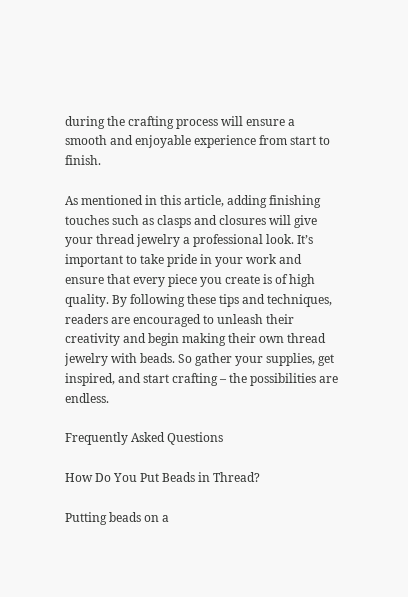during the crafting process will ensure a smooth and enjoyable experience from start to finish.

As mentioned in this article, adding finishing touches such as clasps and closures will give your thread jewelry a professional look. It’s important to take pride in your work and ensure that every piece you create is of high quality. By following these tips and techniques, readers are encouraged to unleash their creativity and begin making their own thread jewelry with beads. So gather your supplies, get inspired, and start crafting – the possibilities are endless.

Frequently Asked Questions

How Do You Put Beads in Thread?

Putting beads on a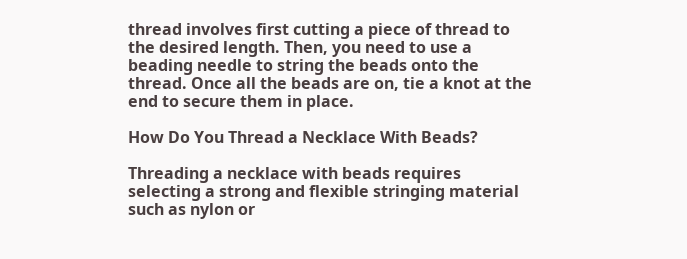thread involves first cutting a piece of thread to the desired length. Then, you need to use a beading needle to string the beads onto the thread. Once all the beads are on, tie a knot at the end to secure them in place.

How Do You Thread a Necklace With Beads?

Threading a necklace with beads requires selecting a strong and flexible stringing material such as nylon or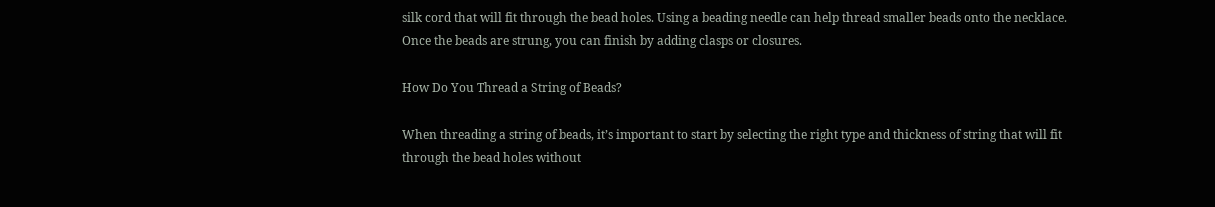silk cord that will fit through the bead holes. Using a beading needle can help thread smaller beads onto the necklace. Once the beads are strung, you can finish by adding clasps or closures.

How Do You Thread a String of Beads?

When threading a string of beads, it’s important to start by selecting the right type and thickness of string that will fit through the bead holes without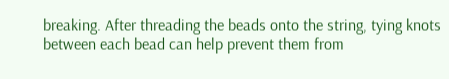breaking. After threading the beads onto the string, tying knots between each bead can help prevent them from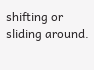shifting or sliding around.